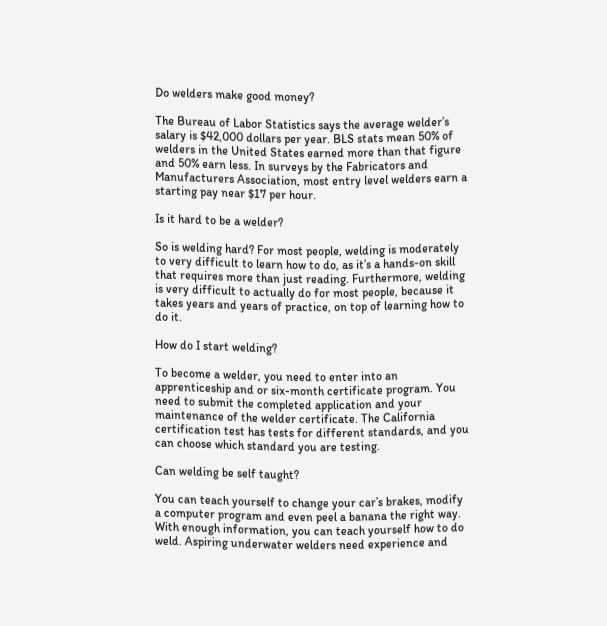Do welders make good money?

The Bureau of Labor Statistics says the average welder’s salary is $42,000 dollars per year. BLS stats mean 50% of welders in the United States earned more than that figure and 50% earn less. In surveys by the Fabricators and Manufacturers Association, most entry level welders earn a starting pay near $17 per hour.

Is it hard to be a welder?

So is welding hard? For most people, welding is moderately to very difficult to learn how to do, as it’s a hands-on skill that requires more than just reading. Furthermore, welding is very difficult to actually do for most people, because it takes years and years of practice, on top of learning how to do it.

How do I start welding?

To become a welder, you need to enter into an apprenticeship and or six-month certificate program. You need to submit the completed application and your maintenance of the welder certificate. The California certification test has tests for different standards, and you can choose which standard you are testing.

Can welding be self taught?

You can teach yourself to change your car’s brakes, modify a computer program and even peel a banana the right way. With enough information, you can teach yourself how to do weld. Aspiring underwater welders need experience and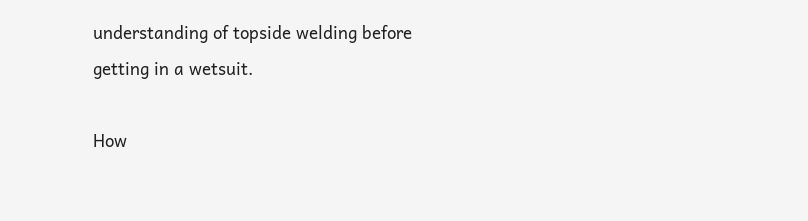understanding of topside welding before getting in a wetsuit.

How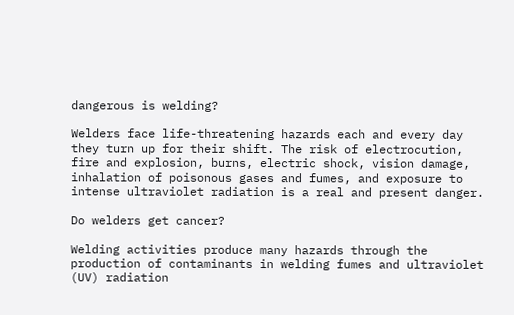dangerous is welding?

Welders face life-threatening hazards each and every day they turn up for their shift. The risk of electrocution, fire and explosion, burns, electric shock, vision damage, inhalation of poisonous gases and fumes, and exposure to intense ultraviolet radiation is a real and present danger.

Do welders get cancer?

Welding activities produce many hazards through the production of contaminants in welding fumes and ultraviolet (UV) radiation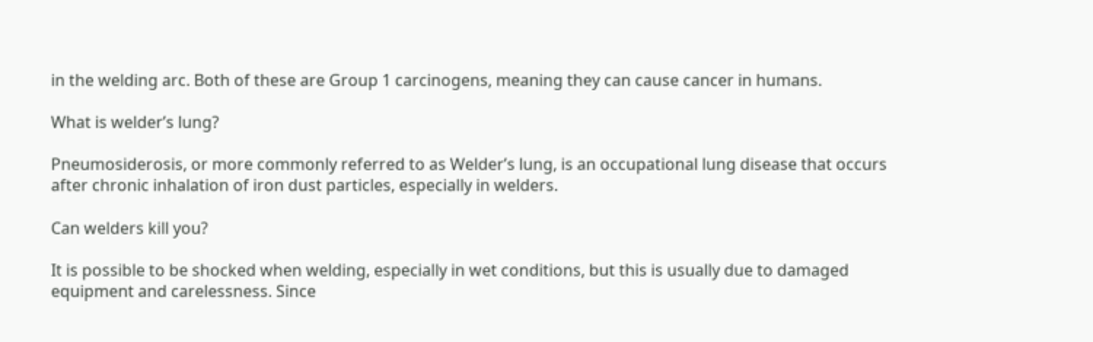in the welding arc. Both of these are Group 1 carcinogens, meaning they can cause cancer in humans.

What is welder’s lung?

Pneumosiderosis, or more commonly referred to as Welder’s lung, is an occupational lung disease that occurs after chronic inhalation of iron dust particles, especially in welders.

Can welders kill you?

It is possible to be shocked when welding, especially in wet conditions, but this is usually due to damaged equipment and carelessness. Since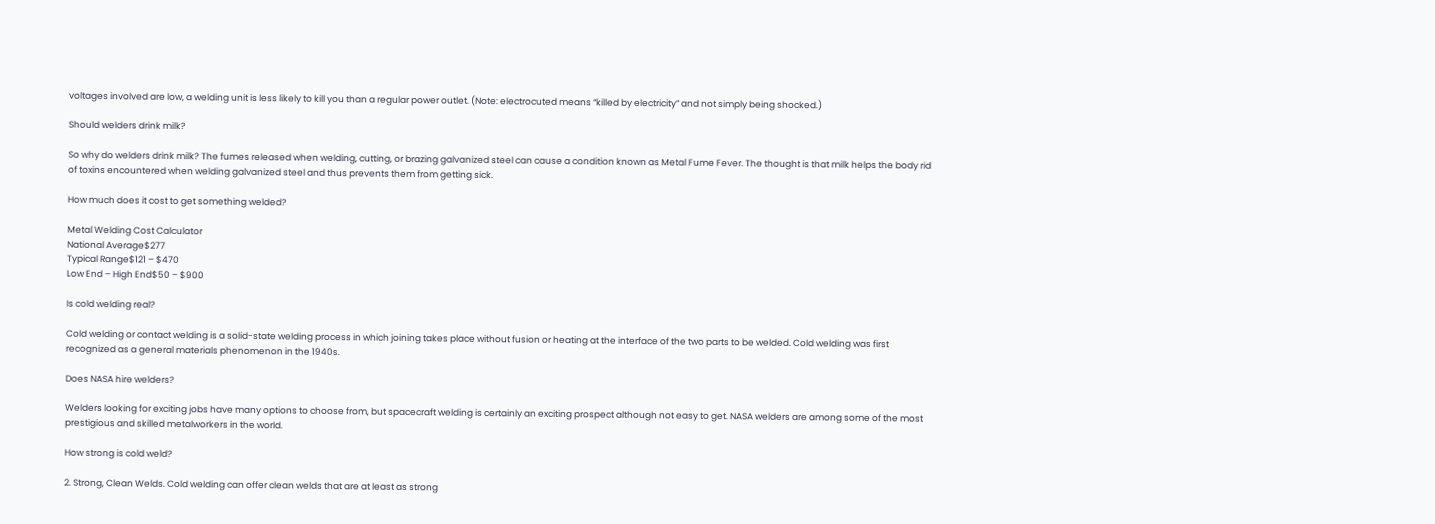voltages involved are low, a welding unit is less likely to kill you than a regular power outlet. (Note: electrocuted means “killed by electricity” and not simply being shocked.)

Should welders drink milk?

So why do welders drink milk? The fumes released when welding, cutting, or brazing galvanized steel can cause a condition known as Metal Fume Fever. The thought is that milk helps the body rid of toxins encountered when welding galvanized steel and thus prevents them from getting sick.

How much does it cost to get something welded?

Metal Welding Cost Calculator
National Average$277
Typical Range$121 – $470
Low End – High End$50 – $900

Is cold welding real?

Cold welding or contact welding is a solid-state welding process in which joining takes place without fusion or heating at the interface of the two parts to be welded. Cold welding was first recognized as a general materials phenomenon in the 1940s.

Does NASA hire welders?

Welders looking for exciting jobs have many options to choose from, but spacecraft welding is certainly an exciting prospect although not easy to get. NASA welders are among some of the most prestigious and skilled metalworkers in the world.

How strong is cold weld?

2. Strong, Clean Welds. Cold welding can offer clean welds that are at least as strong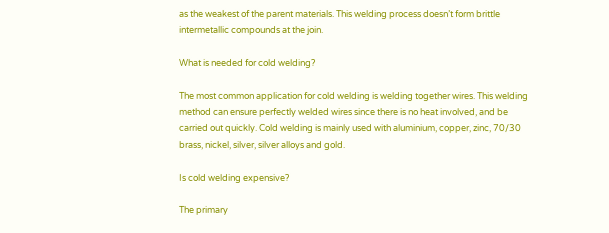as the weakest of the parent materials. This welding process doesn’t form brittle intermetallic compounds at the join.

What is needed for cold welding?

The most common application for cold welding is welding together wires. This welding method can ensure perfectly welded wires since there is no heat involved, and be carried out quickly. Cold welding is mainly used with aluminium, copper, zinc, 70/30 brass, nickel, silver, silver alloys and gold.

Is cold welding expensive?

The primary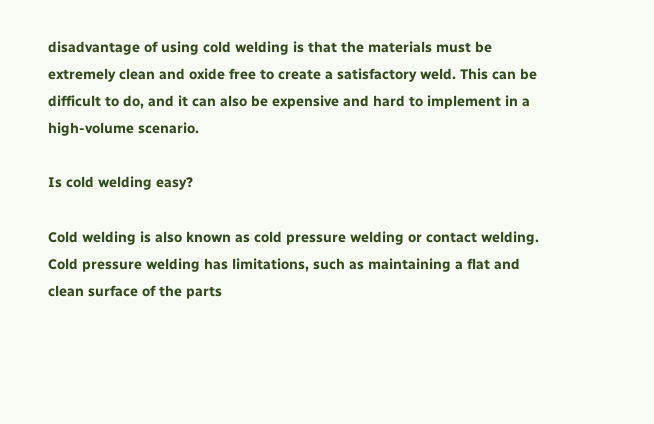disadvantage of using cold welding is that the materials must be extremely clean and oxide free to create a satisfactory weld. This can be difficult to do, and it can also be expensive and hard to implement in a high-volume scenario.

Is cold welding easy?

Cold welding is also known as cold pressure welding or contact welding. Cold pressure welding has limitations, such as maintaining a flat and clean surface of the parts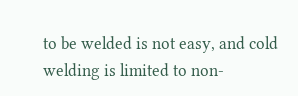to be welded is not easy, and cold welding is limited to non-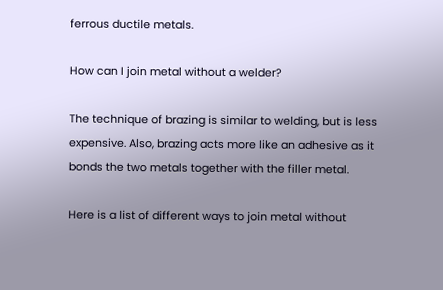ferrous ductile metals.

How can I join metal without a welder?

The technique of brazing is similar to welding, but is less expensive. Also, brazing acts more like an adhesive as it bonds the two metals together with the filler metal.

Here is a list of different ways to join metal without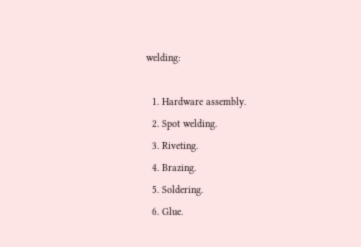welding:

  1. Hardware assembly.
  2. Spot welding.
  3. Riveting.
  4. Brazing.
  5. Soldering.
  6. Glue.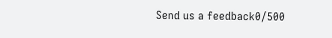Send us a feedback0/500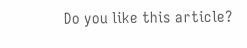Do you like this article?